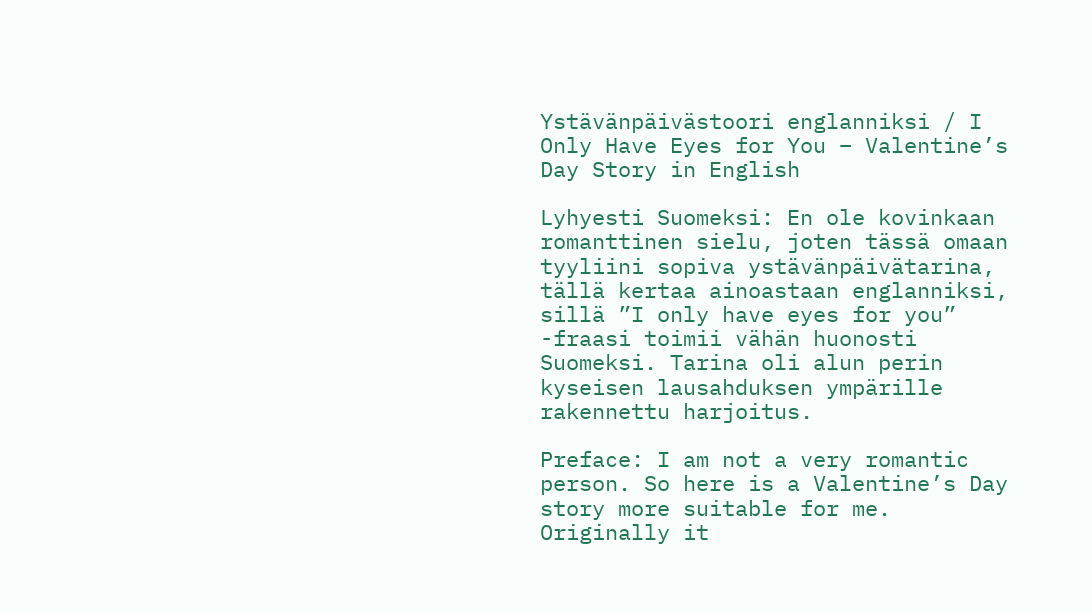Ystävänpäivästoori englanniksi / I Only Have Eyes for You – Valentine’s Day Story in English

Lyhyesti Suomeksi: En ole kovinkaan romanttinen sielu, joten tässä omaan tyyliini sopiva ystävänpäivätarina, tällä kertaa ainoastaan englanniksi, sillä ”I only have eyes for you” -fraasi toimii vähän huonosti Suomeksi. Tarina oli alun perin kyseisen lausahduksen ympärille rakennettu harjoitus.

Preface: I am not a very romantic person. So here is a Valentine’s Day story more suitable for me. Originally it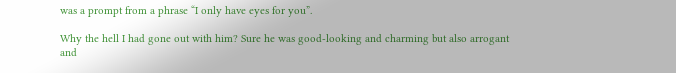was a prompt from a phrase “I only have eyes for you”.

Why the hell I had gone out with him? Sure he was good-looking and charming but also arrogant and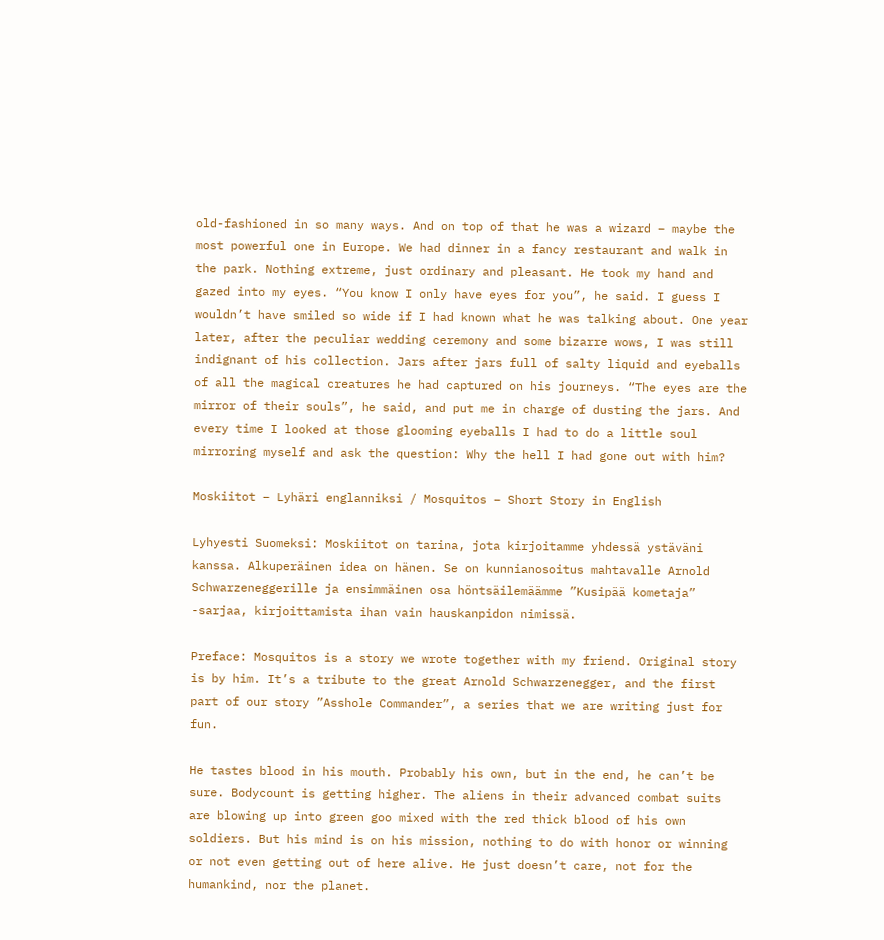old-fashioned in so many ways. And on top of that he was a wizard – maybe the most powerful one in Europe. We had dinner in a fancy restaurant and walk in the park. Nothing extreme, just ordinary and pleasant. He took my hand and gazed into my eyes. “You know I only have eyes for you”, he said. I guess I wouldn’t have smiled so wide if I had known what he was talking about. One year later, after the peculiar wedding ceremony and some bizarre wows, I was still indignant of his collection. Jars after jars full of salty liquid and eyeballs of all the magical creatures he had captured on his journeys. “The eyes are the mirror of their souls”, he said, and put me in charge of dusting the jars. And every time I looked at those glooming eyeballs I had to do a little soul mirroring myself and ask the question: Why the hell I had gone out with him?

Moskiitot – Lyhäri englanniksi / Mosquitos – Short Story in English

Lyhyesti Suomeksi: Moskiitot on tarina, jota kirjoitamme yhdessä ystäväni kanssa. Alkuperäinen idea on hänen. Se on kunnianosoitus mahtavalle Arnold Schwarzeneggerille ja ensimmäinen osa höntsäilemäämme ”Kusipää kometaja” -sarjaa, kirjoittamista ihan vain hauskanpidon nimissä.

Preface: Mosquitos is a story we wrote together with my friend. Original story is by him. It’s a tribute to the great Arnold Schwarzenegger, and the first part of our story ”Asshole Commander”, a series that we are writing just for fun.

He tastes blood in his mouth. Probably his own, but in the end, he can’t be sure. Bodycount is getting higher. The aliens in their advanced combat suits are blowing up into green goo mixed with the red thick blood of his own soldiers. But his mind is on his mission, nothing to do with honor or winning or not even getting out of here alive. He just doesn’t care, not for the humankind, nor the planet.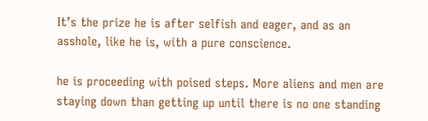It’s the prize he is after selfish and eager, and as an asshole, like he is, with a pure conscience.

he is proceeding with poised steps. More aliens and men are staying down than getting up until there is no one standing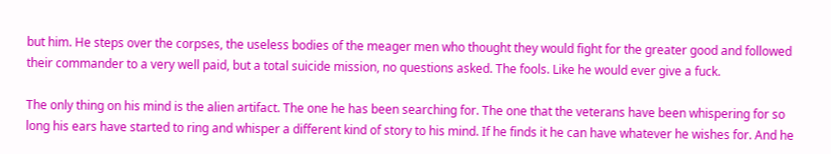but him. He steps over the corpses, the useless bodies of the meager men who thought they would fight for the greater good and followed their commander to a very well paid, but a total suicide mission, no questions asked. The fools. Like he would ever give a fuck.

The only thing on his mind is the alien artifact. The one he has been searching for. The one that the veterans have been whispering for so long his ears have started to ring and whisper a different kind of story to his mind. If he finds it he can have whatever he wishes for. And he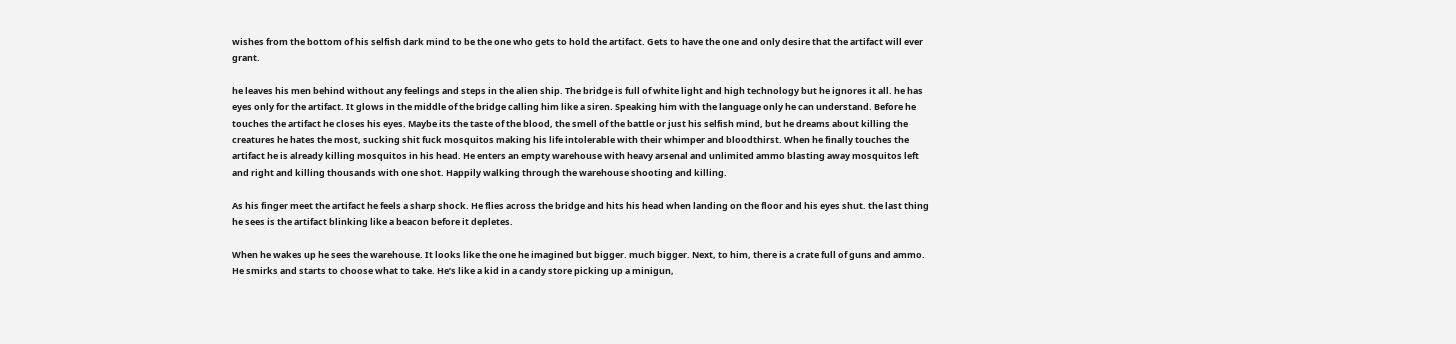wishes from the bottom of his selfish dark mind to be the one who gets to hold the artifact. Gets to have the one and only desire that the artifact will ever grant.

he leaves his men behind without any feelings and steps in the alien ship. The bridge is full of white light and high technology but he ignores it all. he has eyes only for the artifact. It glows in the middle of the bridge calling him like a siren. Speaking him with the language only he can understand. Before he touches the artifact he closes his eyes. Maybe its the taste of the blood, the smell of the battle or just his selfish mind, but he dreams about killing the creatures he hates the most, sucking shit fuck mosquitos making his life intolerable with their whimper and bloodthirst. When he finally touches the artifact he is already killing mosquitos in his head. He enters an empty warehouse with heavy arsenal and unlimited ammo blasting away mosquitos left and right and killing thousands with one shot. Happily walking through the warehouse shooting and killing.

As his finger meet the artifact he feels a sharp shock. He flies across the bridge and hits his head when landing on the floor and his eyes shut. the last thing he sees is the artifact blinking like a beacon before it depletes.

When he wakes up he sees the warehouse. It looks like the one he imagined but bigger. much bigger. Next, to him, there is a crate full of guns and ammo. He smirks and starts to choose what to take. He’s like a kid in a candy store picking up a minigun,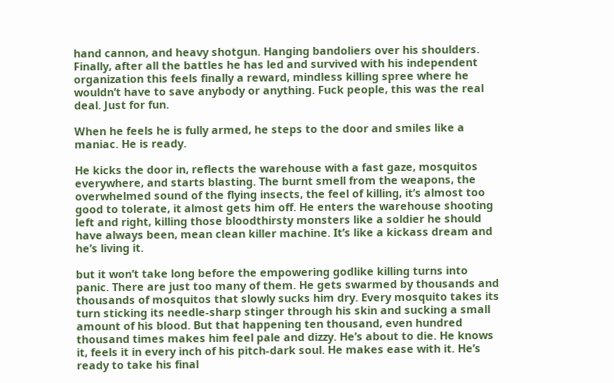hand cannon, and heavy shotgun. Hanging bandoliers over his shoulders. Finally, after all the battles he has led and survived with his independent organization this feels finally a reward, mindless killing spree where he wouldn’t have to save anybody or anything. Fuck people, this was the real deal. Just for fun.

When he feels he is fully armed, he steps to the door and smiles like a maniac. He is ready.

He kicks the door in, reflects the warehouse with a fast gaze, mosquitos everywhere, and starts blasting. The burnt smell from the weapons, the overwhelmed sound of the flying insects, the feel of killing, it’s almost too good to tolerate, it almost gets him off. He enters the warehouse shooting left and right, killing those bloodthirsty monsters like a soldier he should have always been, mean clean killer machine. It’s like a kickass dream and he’s living it.

but it won’t take long before the empowering godlike killing turns into panic. There are just too many of them. He gets swarmed by thousands and thousands of mosquitos that slowly sucks him dry. Every mosquito takes its turn sticking its needle-sharp stinger through his skin and sucking a small amount of his blood. But that happening ten thousand, even hundred thousand times makes him feel pale and dizzy. He’s about to die. He knows it, feels it in every inch of his pitch-dark soul. He makes ease with it. He’s ready to take his final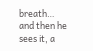breath… and then he sees it, a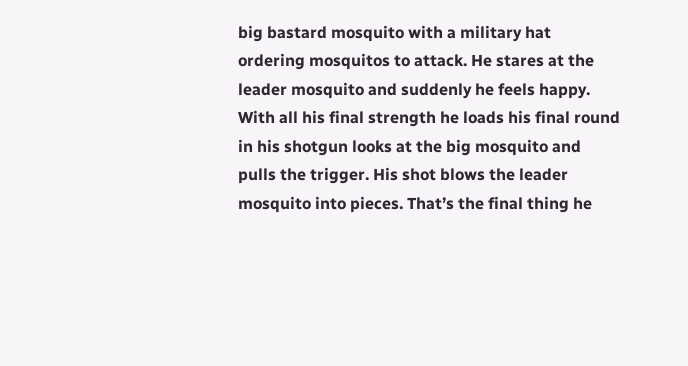big bastard mosquito with a military hat ordering mosquitos to attack. He stares at the leader mosquito and suddenly he feels happy. With all his final strength he loads his final round in his shotgun looks at the big mosquito and pulls the trigger. His shot blows the leader mosquito into pieces. That’s the final thing he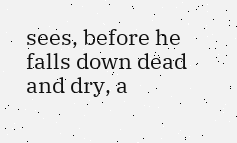sees, before he falls down dead and dry, a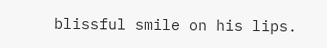blissful smile on his lips.